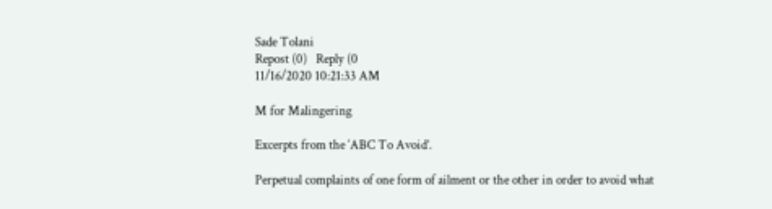Sade Tolani
Repost (0)   Reply (0
11/16/2020 10:21:33 AM

M for Malingering

Excerpts from the ‘ABC To Avoid’.

Perpetual complaints of one form of ailment or the other in order to avoid what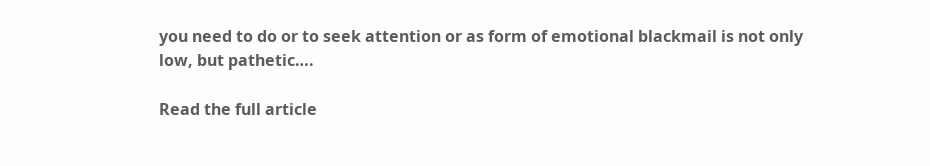you need to do or to seek attention or as form of emotional blackmail is not only low, but pathetic….

Read the full article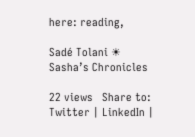here: reading,

Sadé Tolani ☀
Sasha’s Chronicles

22 views   Share to: Twitter | LinkedIn |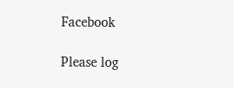Facebook

Please log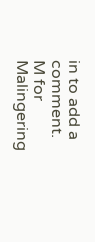in to add a comment.
M for Malingering